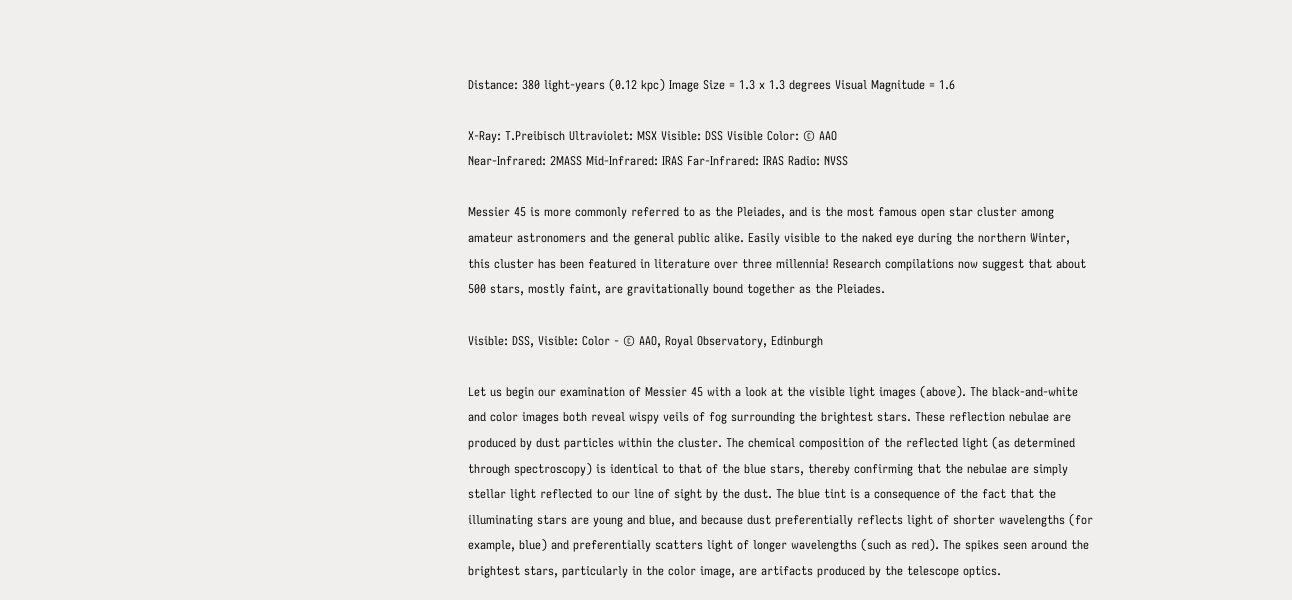Distance: 380 light-years (0.12 kpc) Image Size = 1.3 x 1.3 degrees Visual Magnitude = 1.6

X-Ray: T.Preibisch Ultraviolet: MSX Visible: DSS Visible Color: © AAO
Near-Infrared: 2MASS Mid-Infrared: IRAS Far-Infrared: IRAS Radio: NVSS

Messier 45 is more commonly referred to as the Pleiades, and is the most famous open star cluster among amateur astronomers and the general public alike. Easily visible to the naked eye during the northern Winter, this cluster has been featured in literature over three millennia! Research compilations now suggest that about 500 stars, mostly faint, are gravitationally bound together as the Pleiades.

Visible: DSS, Visible: Color - © AAO, Royal Observatory, Edinburgh

Let us begin our examination of Messier 45 with a look at the visible light images (above). The black-and-white and color images both reveal wispy veils of fog surrounding the brightest stars. These reflection nebulae are produced by dust particles within the cluster. The chemical composition of the reflected light (as determined through spectroscopy) is identical to that of the blue stars, thereby confirming that the nebulae are simply stellar light reflected to our line of sight by the dust. The blue tint is a consequence of the fact that the illuminating stars are young and blue, and because dust preferentially reflects light of shorter wavelengths (for example, blue) and preferentially scatters light of longer wavelengths (such as red). The spikes seen around the brightest stars, particularly in the color image, are artifacts produced by the telescope optics.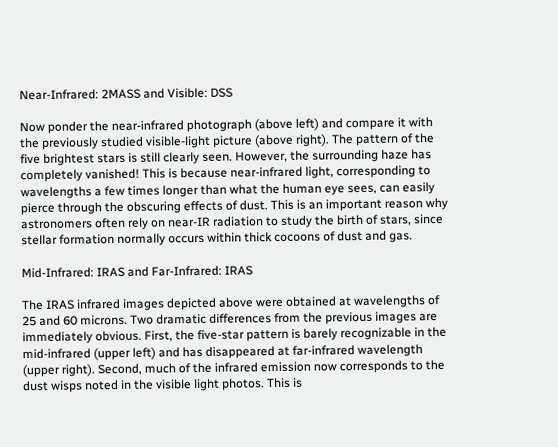Near-Infrared: 2MASS and Visible: DSS

Now ponder the near-infrared photograph (above left) and compare it with the previously studied visible-light picture (above right). The pattern of the five brightest stars is still clearly seen. However, the surrounding haze has completely vanished! This is because near-infrared light, corresponding to wavelengths a few times longer than what the human eye sees, can easily pierce through the obscuring effects of dust. This is an important reason why astronomers often rely on near-IR radiation to study the birth of stars, since stellar formation normally occurs within thick cocoons of dust and gas.

Mid-Infrared: IRAS and Far-Infrared: IRAS

The IRAS infrared images depicted above were obtained at wavelengths of 25 and 60 microns. Two dramatic differences from the previous images are immediately obvious. First, the five-star pattern is barely recognizable in the mid-infrared (upper left) and has disappeared at far-infrared wavelength (upper right). Second, much of the infrared emission now corresponds to the dust wisps noted in the visible light photos. This is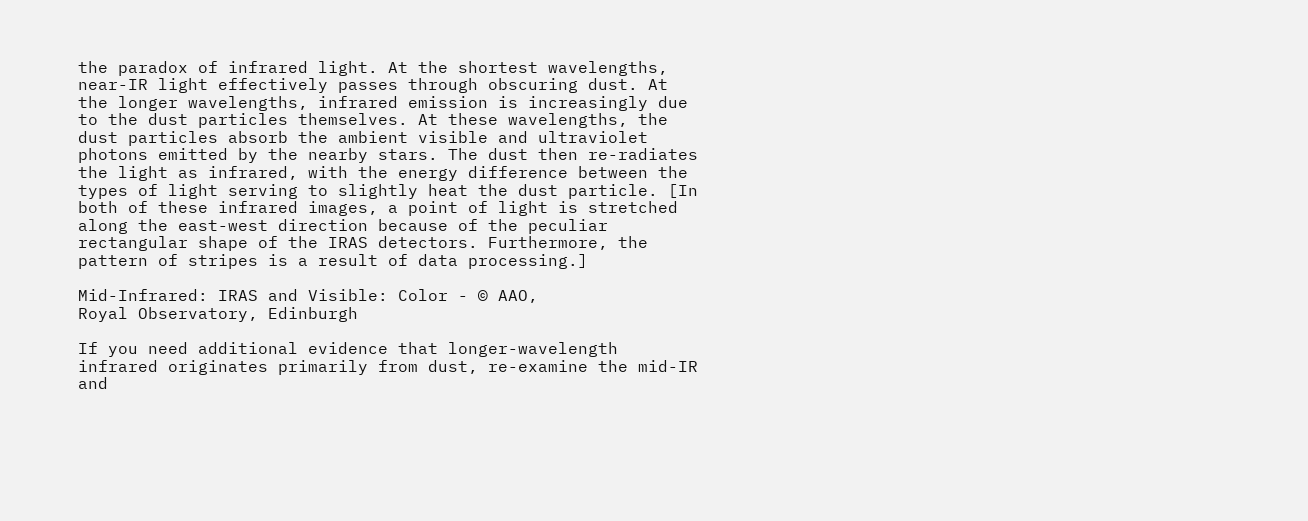the paradox of infrared light. At the shortest wavelengths, near-IR light effectively passes through obscuring dust. At the longer wavelengths, infrared emission is increasingly due to the dust particles themselves. At these wavelengths, the dust particles absorb the ambient visible and ultraviolet photons emitted by the nearby stars. The dust then re-radiates the light as infrared, with the energy difference between the types of light serving to slightly heat the dust particle. [In both of these infrared images, a point of light is stretched along the east-west direction because of the peculiar rectangular shape of the IRAS detectors. Furthermore, the pattern of stripes is a result of data processing.]

Mid-Infrared: IRAS and Visible: Color - © AAO,
Royal Observatory, Edinburgh

If you need additional evidence that longer-wavelength infrared originates primarily from dust, re-examine the mid-IR and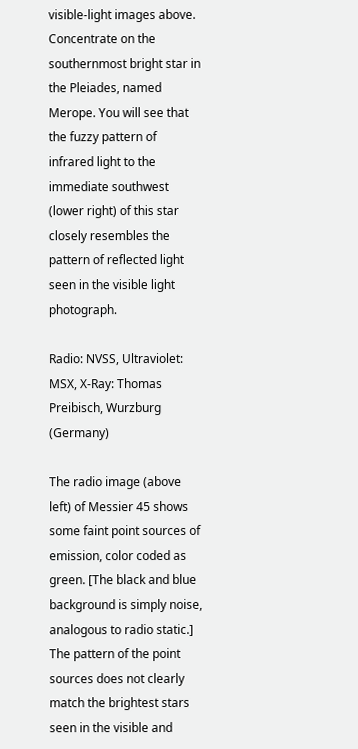visible-light images above. Concentrate on the southernmost bright star in the Pleiades, named Merope. You will see that the fuzzy pattern of infrared light to the immediate southwest (lower right) of this star closely resembles the pattern of reflected light seen in the visible light photograph.

Radio: NVSS, Ultraviolet: MSX, X-Ray: Thomas Preibisch, Wurzburg (Germany)

The radio image (above left) of Messier 45 shows some faint point sources of emission, color coded as green. [The black and blue background is simply noise, analogous to radio static.] The pattern of the point sources does not clearly match the brightest stars seen in the visible and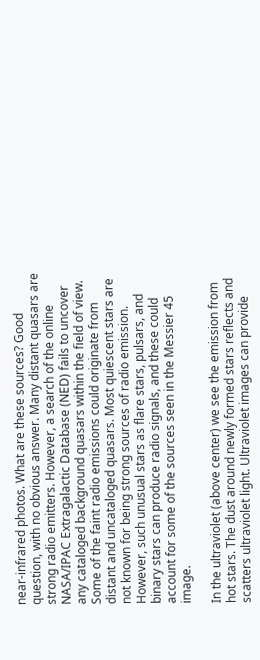near-infrared photos. What are these sources? Good question, with no obvious answer. Many distant quasars are strong radio emitters. However, a search of the online NASA/IPAC Extragalactic Database (NED) fails to uncover any cataloged background quasars within the field of view. Some of the faint radio emissions could originate from distant and uncataloged quasars. Most quiescent stars are not known for being strong sources of radio emission. However, such unusual stars as flare stars, pulsars, and binary stars can produce radio signals, and these could account for some of the sources seen in the Messier 45 image.

In the ultraviolet (above center) we see the emission from hot stars. The dust around newly formed stars reflects and scatters ultraviolet light. Ultraviolet images can provide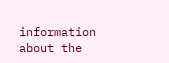information about the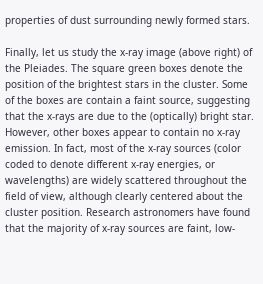properties of dust surrounding newly formed stars.

Finally, let us study the x-ray image (above right) of the Pleiades. The square green boxes denote the position of the brightest stars in the cluster. Some of the boxes are contain a faint source, suggesting that the x-rays are due to the (optically) bright star. However, other boxes appear to contain no x-ray emission. In fact, most of the x-ray sources (color coded to denote different x-ray energies, or wavelengths) are widely scattered throughout the field of view, although clearly centered about the cluster position. Research astronomers have found that the majority of x-ray sources are faint, low-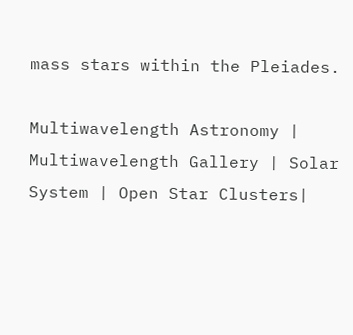mass stars within the Pleiades.

Multiwavelength Astronomy | Multiwavelength Gallery | Solar System | Open Star Clusters|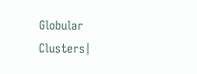Globular Clusters|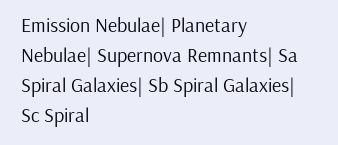Emission Nebulae| Planetary Nebulae| Supernova Remnants| Sa Spiral Galaxies| Sb Spiral Galaxies| Sc Spiral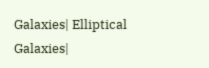Galaxies| Elliptical Galaxies|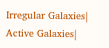Irregular Galaxies| Active Galaxies|